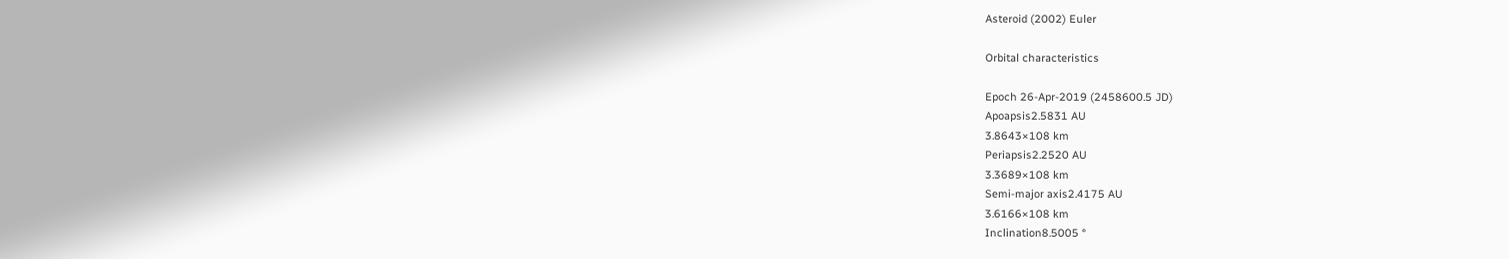Asteroid (2002) Euler

Orbital characteristics

Epoch 26-Apr-2019 (2458600.5 JD)
Apoapsis2.5831 AU
3.8643×108 km
Periapsis2.2520 AU
3.3689×108 km
Semi-major axis2.4175 AU
3.6166×108 km
Inclination8.5005 °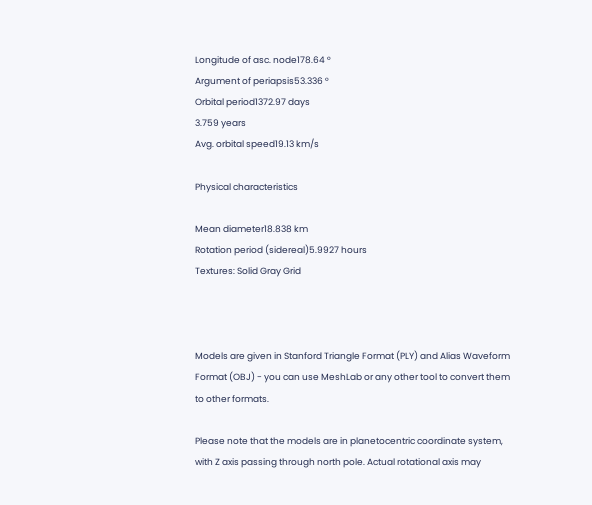Longitude of asc. node178.64 °
Argument of periapsis53.336 °
Orbital period1372.97 days
3.759 years
Avg. orbital speed19.13 km/s

Physical characteristics

Mean diameter18.838 km
Rotation period (sidereal)5.9927 hours
Textures: Solid Gray Grid



Models are given in Stanford Triangle Format (PLY) and Alias Waveform Format (OBJ) - you can use MeshLab or any other tool to convert them to other formats.

Please note that the models are in planetocentric coordinate system, with Z axis passing through north pole. Actual rotational axis may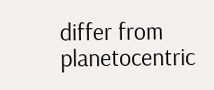differ from planetocentric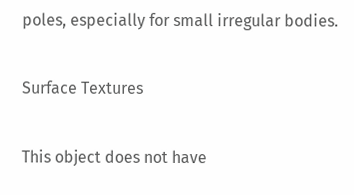poles, especially for small irregular bodies.

Surface Textures

This object does not have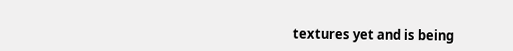textures yet and is being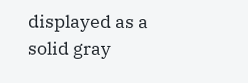displayed as a solid gray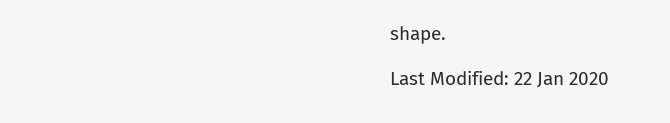shape.

Last Modified: 22 Jan 2020